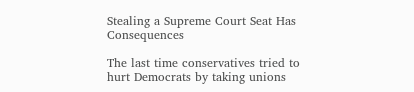Stealing a Supreme Court Seat Has Consequences

The last time conservatives tried to hurt Democrats by taking unions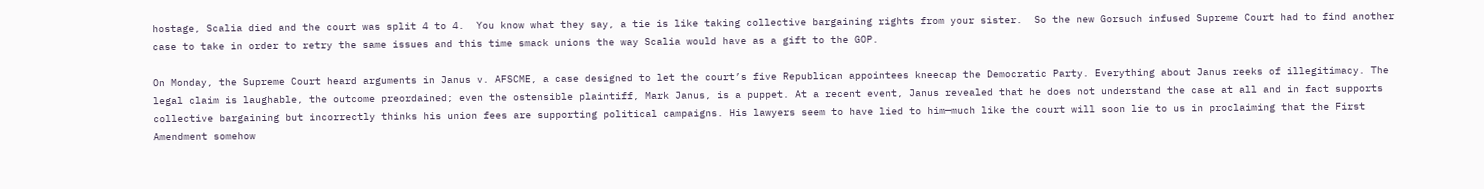hostage, Scalia died and the court was split 4 to 4.  You know what they say, a tie is like taking collective bargaining rights from your sister.  So the new Gorsuch infused Supreme Court had to find another case to take in order to retry the same issues and this time smack unions the way Scalia would have as a gift to the GOP.

On Monday, the Supreme Court heard arguments in Janus v. AFSCME, a case designed to let the court’s five Republican appointees kneecap the Democratic Party. Everything about Janus reeks of illegitimacy. The legal claim is laughable, the outcome preordained; even the ostensible plaintiff, Mark Janus, is a puppet. At a recent event, Janus revealed that he does not understand the case at all and in fact supports collective bargaining but incorrectly thinks his union fees are supporting political campaigns. His lawyers seem to have lied to him—much like the court will soon lie to us in proclaiming that the First Amendment somehow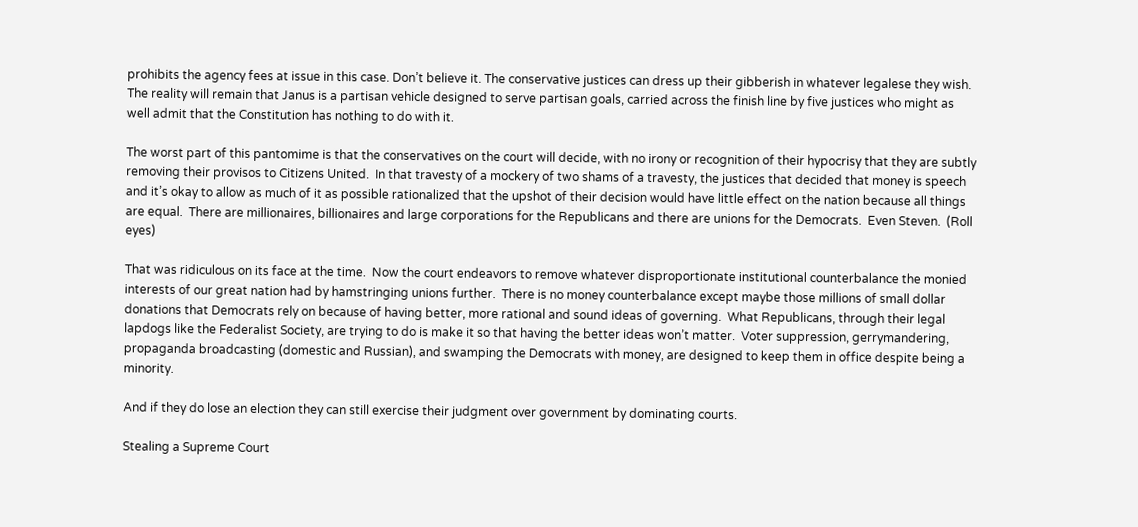prohibits the agency fees at issue in this case. Don’t believe it. The conservative justices can dress up their gibberish in whatever legalese they wish. The reality will remain that Janus is a partisan vehicle designed to serve partisan goals, carried across the finish line by five justices who might as well admit that the Constitution has nothing to do with it.

The worst part of this pantomime is that the conservatives on the court will decide, with no irony or recognition of their hypocrisy that they are subtly removing their provisos to Citizens United.  In that travesty of a mockery of two shams of a travesty, the justices that decided that money is speech and it’s okay to allow as much of it as possible rationalized that the upshot of their decision would have little effect on the nation because all things are equal.  There are millionaires, billionaires and large corporations for the Republicans and there are unions for the Democrats.  Even Steven.  (Roll eyes)

That was ridiculous on its face at the time.  Now the court endeavors to remove whatever disproportionate institutional counterbalance the monied interests of our great nation had by hamstringing unions further.  There is no money counterbalance except maybe those millions of small dollar donations that Democrats rely on because of having better, more rational and sound ideas of governing.  What Republicans, through their legal lapdogs like the Federalist Society, are trying to do is make it so that having the better ideas won’t matter.  Voter suppression, gerrymandering,  propaganda broadcasting (domestic and Russian), and swamping the Democrats with money, are designed to keep them in office despite being a minority.

And if they do lose an election they can still exercise their judgment over government by dominating courts.

Stealing a Supreme Court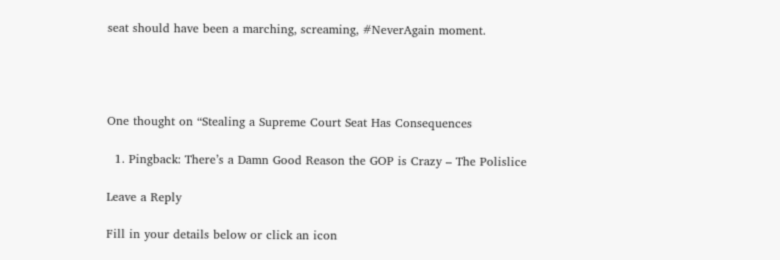seat should have been a marching, screaming, #NeverAgain moment.




One thought on “Stealing a Supreme Court Seat Has Consequences

  1. Pingback: There’s a Damn Good Reason the GOP is Crazy – The Polislice

Leave a Reply

Fill in your details below or click an icon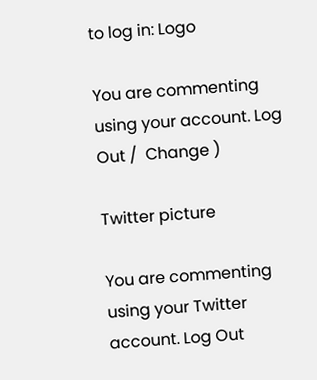to log in: Logo

You are commenting using your account. Log Out /  Change )

Twitter picture

You are commenting using your Twitter account. Log Out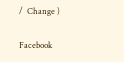/  Change )

Facebook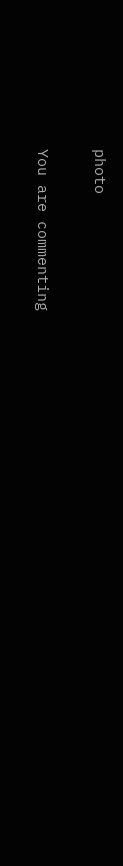photo

You are commenting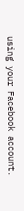using your Facebook account.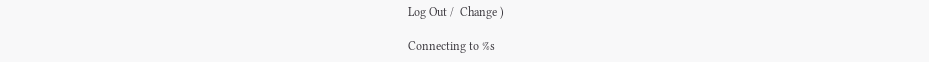Log Out /  Change )

Connecting to %s